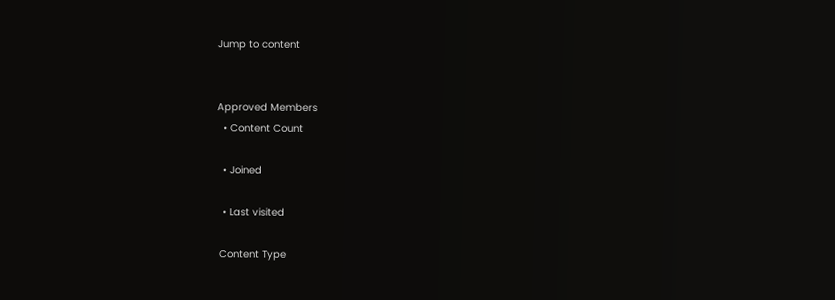Jump to content


Approved Members
  • Content Count

  • Joined

  • Last visited

 Content Type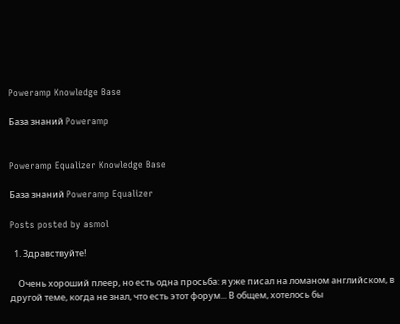Poweramp Knowledge Base

База знаний Poweramp


Poweramp Equalizer Knowledge Base

База знаний Poweramp Equalizer

Posts posted by asmol

  1. Здравствуйте!

    Очень хороший плеер, но есть одна просьба: я уже писал на ломаном английском, в другой теме, когда не знал, что есть этот форум... В общем, хотелось бы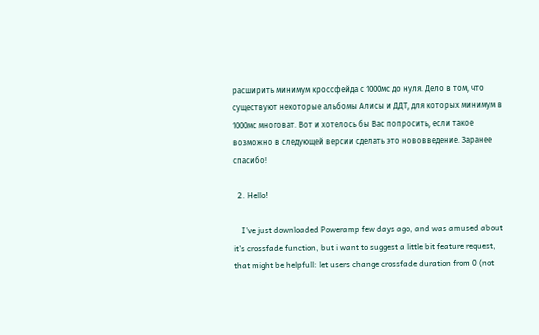расширить минимум кроссфейда с 1000мс до нуля. Дело в том, что существуют некоторые альбомы Алисы и ДДТ, для которых минимум в 1000мс многоват. Вот и хотелось бы Вас попросить, если такое возможно в следующей версии сделать это нововведение. Заранее спасибо!

  2. Hello!

    I've just downloaded Poweramp few days ago, and was amused about it's crossfade function, but i want to suggest a little bit feature request, that might be helpfull: let users change crossfade duration from 0 (not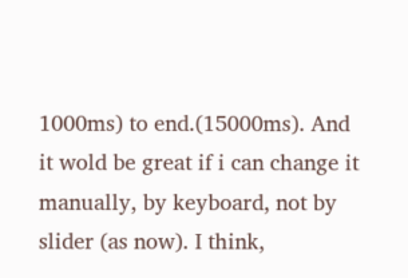1000ms) to end.(15000ms). And it wold be great if i can change it manually, by keyboard, not by slider (as now). I think,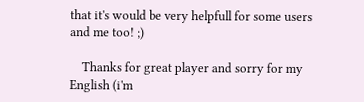that it's would be very helpfull for some users and me too! ;)

    Thanks for great player and sorry for my English (i'm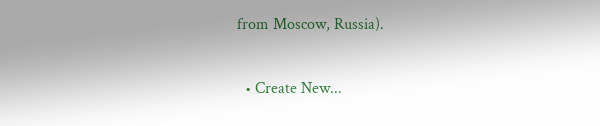from Moscow, Russia).

  • Create New...